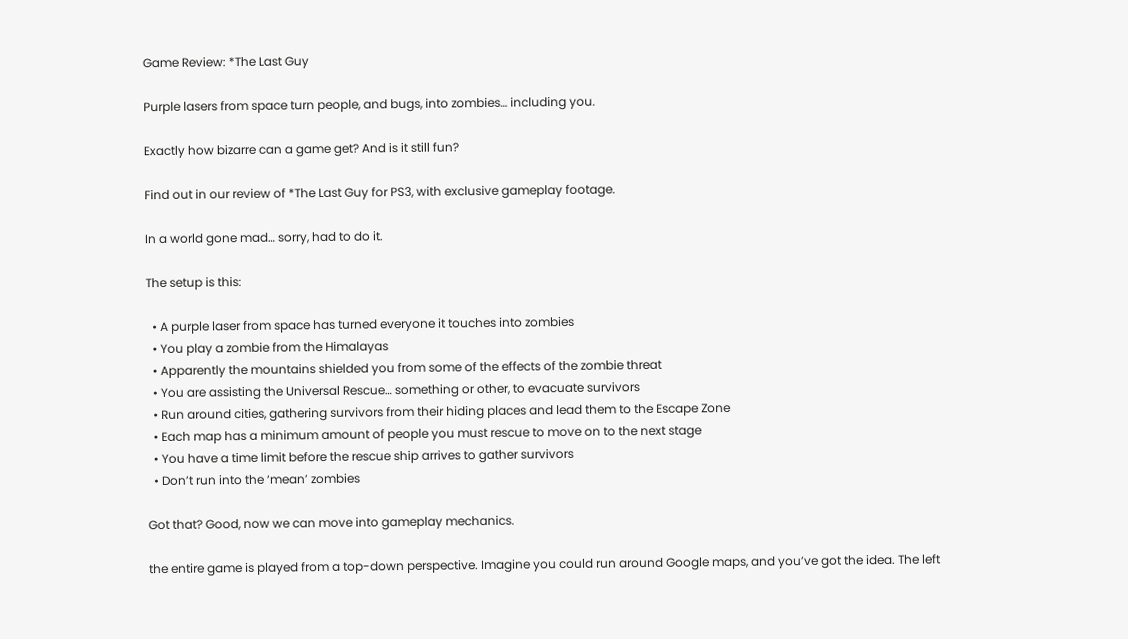Game Review: *The Last Guy

Purple lasers from space turn people, and bugs, into zombies… including you.

Exactly how bizarre can a game get? And is it still fun?

Find out in our review of *The Last Guy for PS3, with exclusive gameplay footage.

In a world gone mad… sorry, had to do it.

The setup is this:

  • A purple laser from space has turned everyone it touches into zombies
  • You play a zombie from the Himalayas
  • Apparently the mountains shielded you from some of the effects of the zombie threat
  • You are assisting the Universal Rescue… something or other, to evacuate survivors
  • Run around cities, gathering survivors from their hiding places and lead them to the Escape Zone
  • Each map has a minimum amount of people you must rescue to move on to the next stage
  • You have a time limit before the rescue ship arrives to gather survivors
  • Don’t run into the ‘mean’ zombies

Got that? Good, now we can move into gameplay mechanics.

the entire game is played from a top-down perspective. Imagine you could run around Google maps, and you’ve got the idea. The left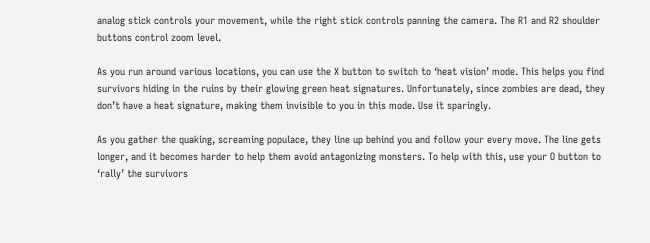analog stick controls your movement, while the right stick controls panning the camera. The R1 and R2 shoulder buttons control zoom level.

As you run around various locations, you can use the X button to switch to ‘heat vision’ mode. This helps you find survivors hiding in the ruins by their glowing green heat signatures. Unfortunately, since zombies are dead, they don’t have a heat signature, making them invisible to you in this mode. Use it sparingly.

As you gather the quaking, screaming populace, they line up behind you and follow your every move. The line gets longer, and it becomes harder to help them avoid antagonizing monsters. To help with this, use your O button to ‘rally’ the survivors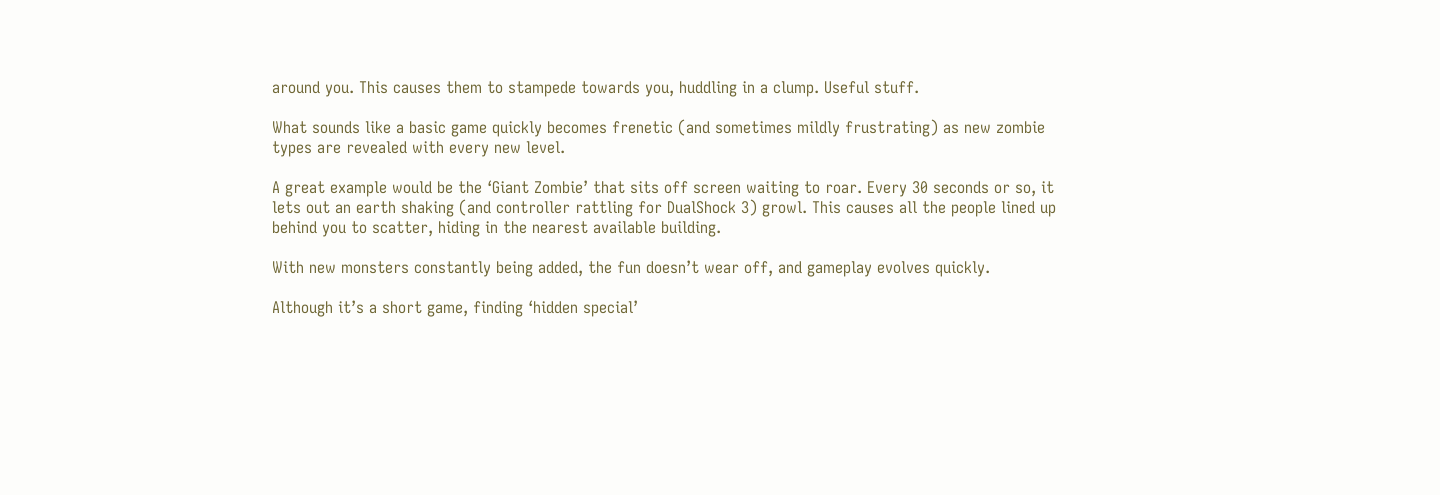around you. This causes them to stampede towards you, huddling in a clump. Useful stuff.

What sounds like a basic game quickly becomes frenetic (and sometimes mildly frustrating) as new zombie types are revealed with every new level.

A great example would be the ‘Giant Zombie’ that sits off screen waiting to roar. Every 30 seconds or so, it lets out an earth shaking (and controller rattling for DualShock 3) growl. This causes all the people lined up behind you to scatter, hiding in the nearest available building.

With new monsters constantly being added, the fun doesn’t wear off, and gameplay evolves quickly.

Although it’s a short game, finding ‘hidden special’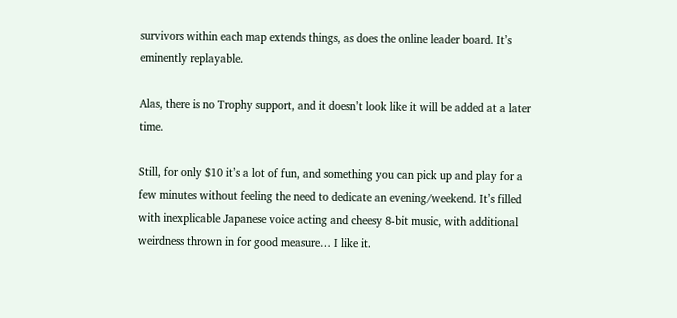survivors within each map extends things, as does the online leader board. It’s eminently replayable.

Alas, there is no Trophy support, and it doesn’t look like it will be added at a later time.

Still, for only $10 it’s a lot of fun, and something you can pick up and play for a few minutes without feeling the need to dedicate an evening/weekend. It’s filled with inexplicable Japanese voice acting and cheesy 8-bit music, with additional weirdness thrown in for good measure… I like it.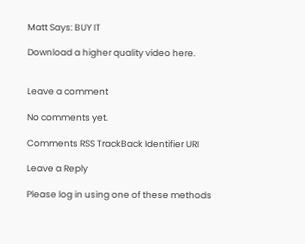Matt Says: BUY IT

Download a higher quality video here.


Leave a comment

No comments yet.

Comments RSS TrackBack Identifier URI

Leave a Reply

Please log in using one of these methods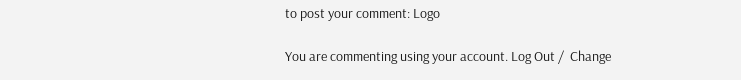to post your comment: Logo

You are commenting using your account. Log Out /  Change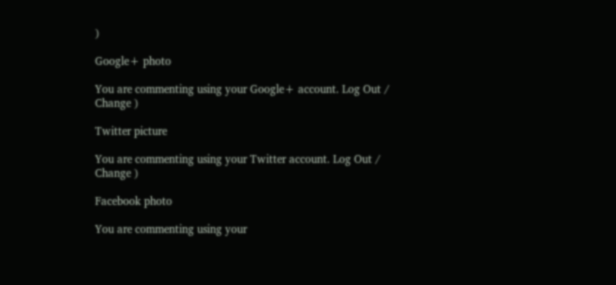)

Google+ photo

You are commenting using your Google+ account. Log Out /  Change )

Twitter picture

You are commenting using your Twitter account. Log Out /  Change )

Facebook photo

You are commenting using your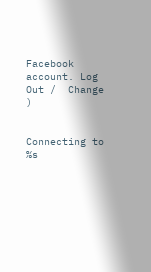Facebook account. Log Out /  Change )


Connecting to %s